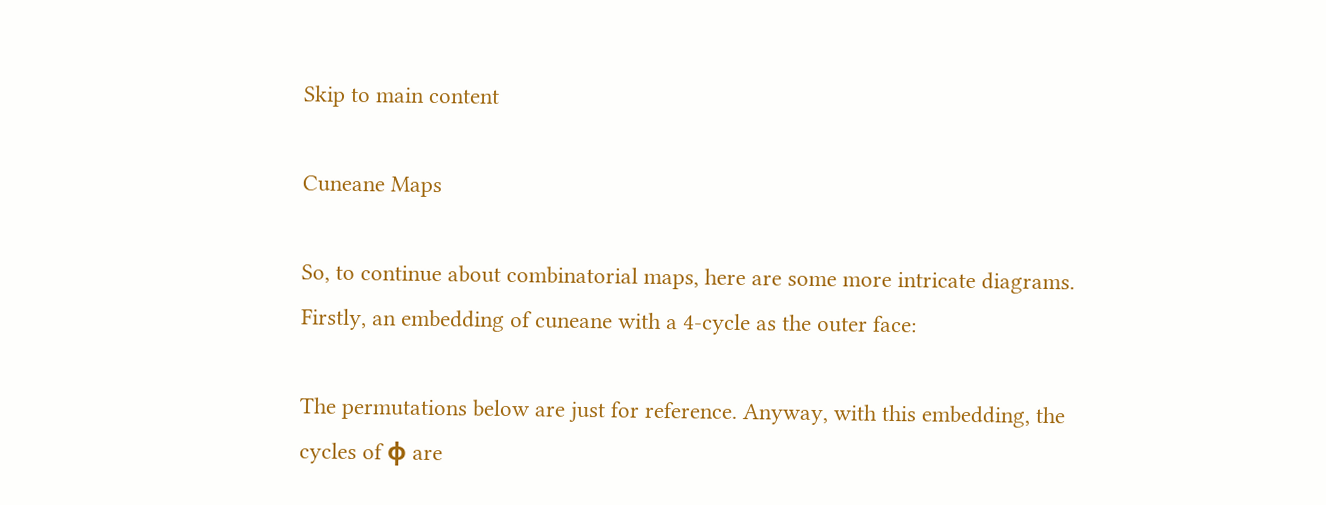Skip to main content

Cuneane Maps

So, to continue about combinatorial maps, here are some more intricate diagrams. Firstly, an embedding of cuneane with a 4-cycle as the outer face:

The permutations below are just for reference. Anyway, with this embedding, the cycles of ϕ are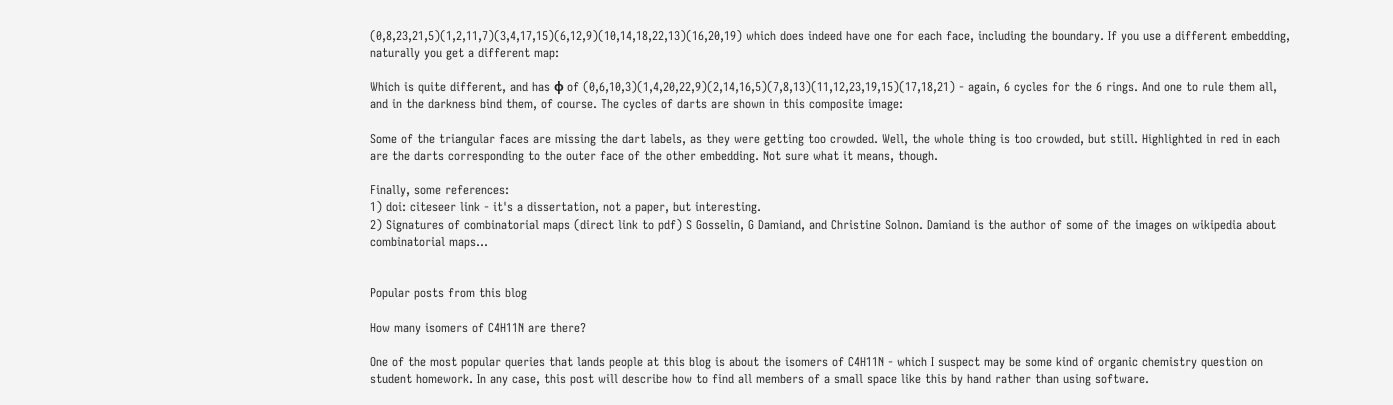(0,8,23,21,5)(1,2,11,7)(3,4,17,15)(6,12,9)(10,14,18,22,13)(16,20,19) which does indeed have one for each face, including the boundary. If you use a different embedding, naturally you get a different map:

Which is quite different, and has ϕ of (0,6,10,3)(1,4,20,22,9)(2,14,16,5)(7,8,13)(11,12,23,19,15)(17,18,21) - again, 6 cycles for the 6 rings. And one to rule them all, and in the darkness bind them, of course. The cycles of darts are shown in this composite image:

Some of the triangular faces are missing the dart labels, as they were getting too crowded. Well, the whole thing is too crowded, but still. Highlighted in red in each are the darts corresponding to the outer face of the other embedding. Not sure what it means, though.

Finally, some references:
1) doi: citeseer link - it's a dissertation, not a paper, but interesting.
2) Signatures of combinatorial maps (direct link to pdf) S Gosselin, G Damiand, and Christine Solnon. Damiand is the author of some of the images on wikipedia about combinatorial maps...


Popular posts from this blog

How many isomers of C4H11N are there?

One of the most popular queries that lands people at this blog is about the isomers of C4H11N - which I suspect may be some kind of organic chemistry question on student homework. In any case, this post will describe how to find all members of a small space like this by hand rather than using software.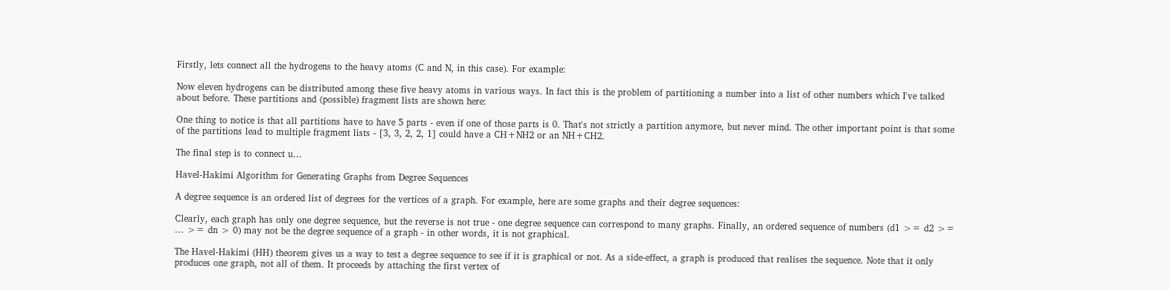Firstly, lets connect all the hydrogens to the heavy atoms (C and N, in this case). For example:

Now eleven hydrogens can be distributed among these five heavy atoms in various ways. In fact this is the problem of partitioning a number into a list of other numbers which I've talked about before. These partitions and (possible) fragment lists are shown here:

One thing to notice is that all partitions have to have 5 parts - even if one of those parts is 0. That's not strictly a partition anymore, but never mind. The other important point is that some of the partitions lead to multiple fragment lists - [3, 3, 2, 2, 1] could have a CH+NH2 or an NH+CH2.

The final step is to connect u…

Havel-Hakimi Algorithm for Generating Graphs from Degree Sequences

A degree sequence is an ordered list of degrees for the vertices of a graph. For example, here are some graphs and their degree sequences:

Clearly, each graph has only one degree sequence, but the reverse is not true - one degree sequence can correspond to many graphs. Finally, an ordered sequence of numbers (d1 >= d2 >= ... >= dn > 0) may not be the degree sequence of a graph - in other words, it is not graphical.

The Havel-Hakimi (HH) theorem gives us a way to test a degree sequence to see if it is graphical or not. As a side-effect, a graph is produced that realises the sequence. Note that it only produces one graph, not all of them. It proceeds by attaching the first vertex of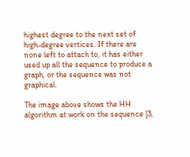highest degree to the next set of high-degree vertices. If there are none left to attach to, it has either used up all the sequence to produce a graph, or the sequence was not graphical.

The image above shows the HH algorithm at work on the sequence [3,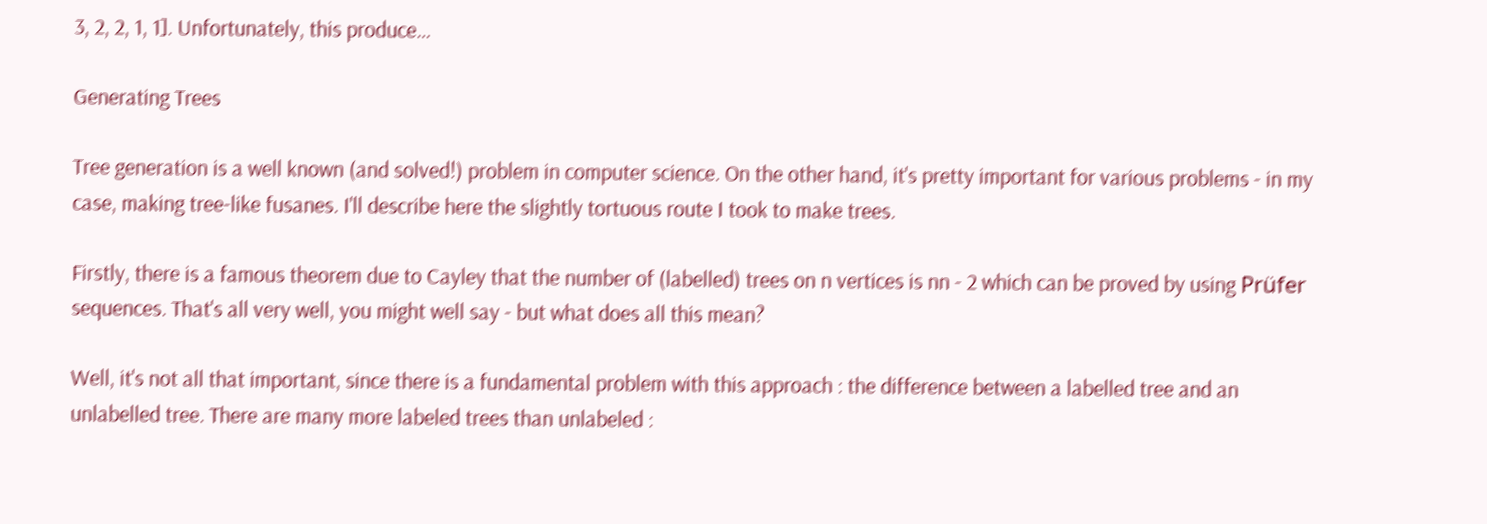3, 2, 2, 1, 1]. Unfortunately, this produce…

Generating Trees

Tree generation is a well known (and solved!) problem in computer science. On the other hand, it's pretty important for various problems - in my case, making tree-like fusanes. I'll describe here the slightly tortuous route I took to make trees.

Firstly, there is a famous theorem due to Cayley that the number of (labelled) trees on n vertices is nn - 2 which can be proved by using Prüfer sequences. That's all very well, you might well say - but what does all this mean?

Well, it's not all that important, since there is a fundamental problem with this approach : the difference between a labelled tree and an unlabelled tree. There are many more labeled trees than unlabeled :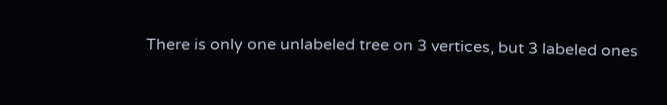There is only one unlabeled tree on 3 vertices, but 3 labeled ones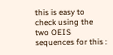this is easy to check using the two OEIS sequences for this :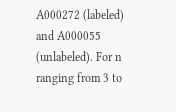A000272 (labeled) and A000055 (unlabeled). For n ranging from 3 to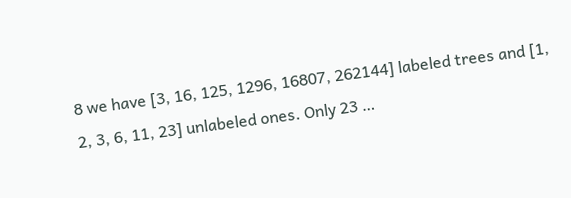8 we have [3, 16, 125, 1296, 16807, 262144] labeled trees and [1, 2, 3, 6, 11, 23] unlabeled ones. Only 23 …